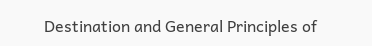Destination and General Principles of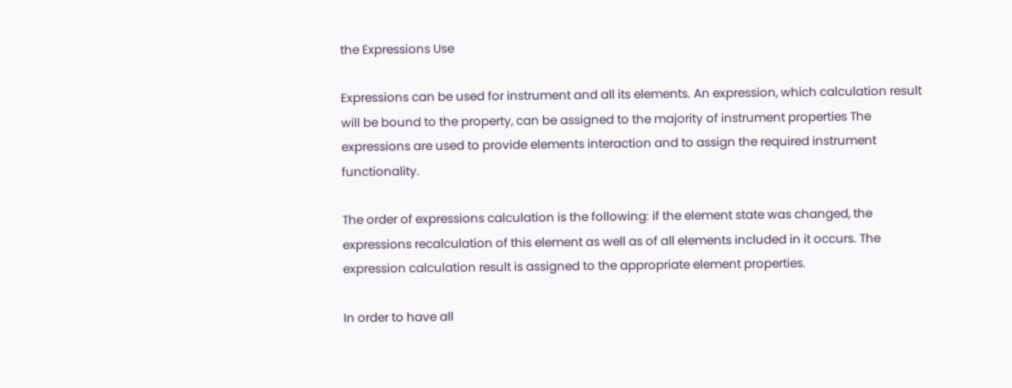the Expressions Use

Expressions can be used for instrument and all its elements. An expression, which calculation result will be bound to the property, can be assigned to the majority of instrument properties The expressions are used to provide elements interaction and to assign the required instrument functionality.

The order of expressions calculation is the following: if the element state was changed, the expressions recalculation of this element as well as of all elements included in it occurs. The expression calculation result is assigned to the appropriate element properties.

In order to have all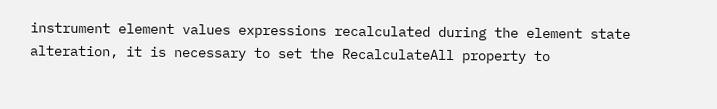instrument element values expressions recalculated during the element state alteration, it is necessary to set the RecalculateAll property to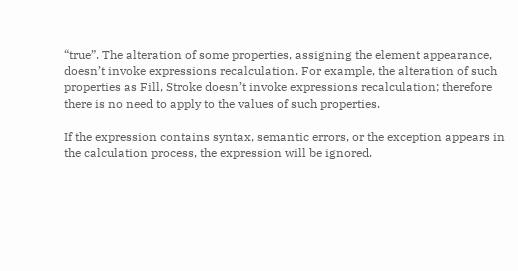“true”. The alteration of some properties, assigning the element appearance, doesn’t invoke expressions recalculation. For example, the alteration of such properties as Fill, Stroke doesn’t invoke expressions recalculation; therefore there is no need to apply to the values of such properties.

If the expression contains syntax, semantic errors, or the exception appears in the calculation process, the expression will be ignored.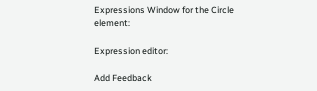Expressions Window for the Circle element:

Expression editor:

Add Feedback